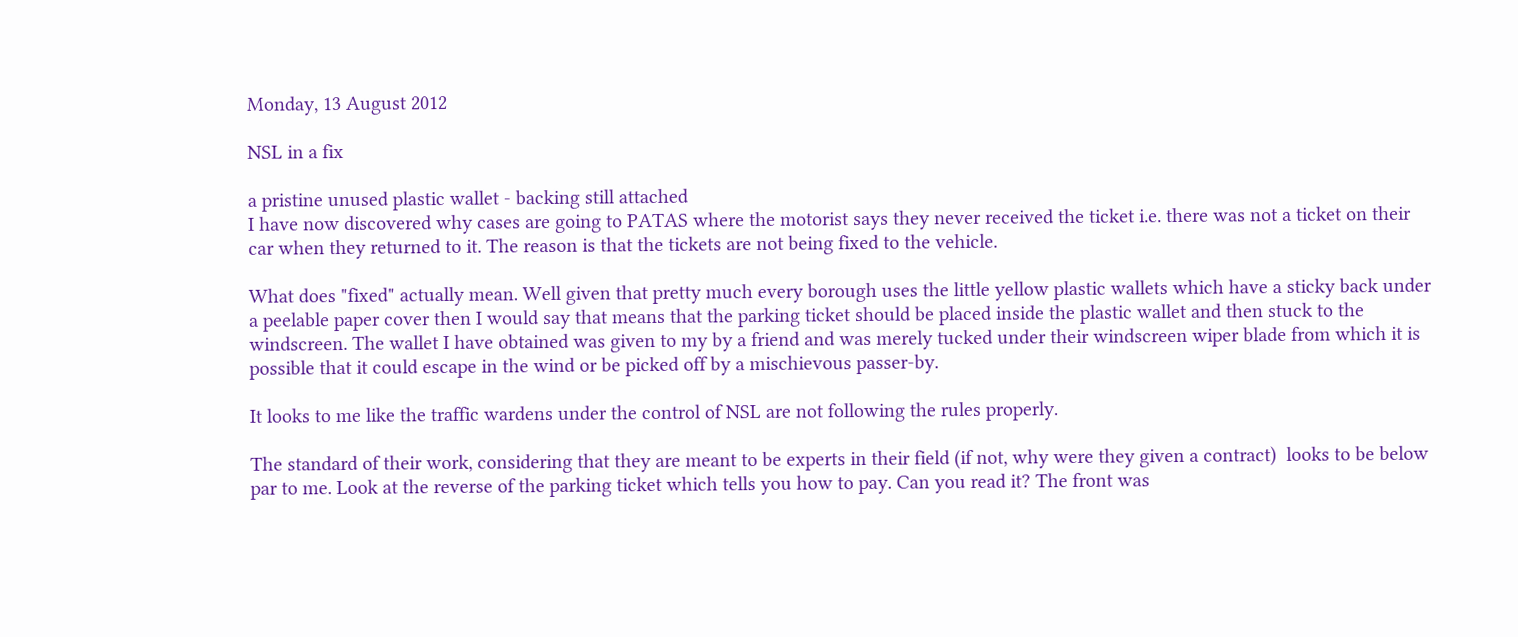Monday, 13 August 2012

NSL in a fix

a pristine unused plastic wallet - backing still attached
I have now discovered why cases are going to PATAS where the motorist says they never received the ticket i.e. there was not a ticket on their car when they returned to it. The reason is that the tickets are not being fixed to the vehicle.

What does "fixed" actually mean. Well given that pretty much every borough uses the little yellow plastic wallets which have a sticky back under a peelable paper cover then I would say that means that the parking ticket should be placed inside the plastic wallet and then stuck to the windscreen. The wallet I have obtained was given to my by a friend and was merely tucked under their windscreen wiper blade from which it is possible that it could escape in the wind or be picked off by a mischievous passer-by.

It looks to me like the traffic wardens under the control of NSL are not following the rules properly.

The standard of their work, considering that they are meant to be experts in their field (if not, why were they given a contract)  looks to be below par to me. Look at the reverse of the parking ticket which tells you how to pay. Can you read it? The front was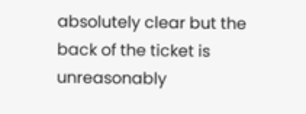absolutely clear but the back of the ticket is unreasonably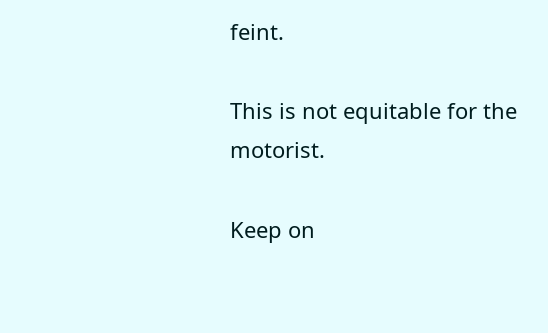feint.

This is not equitable for the motorist.

Keep on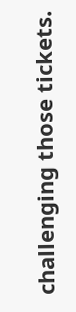challenging those tickets.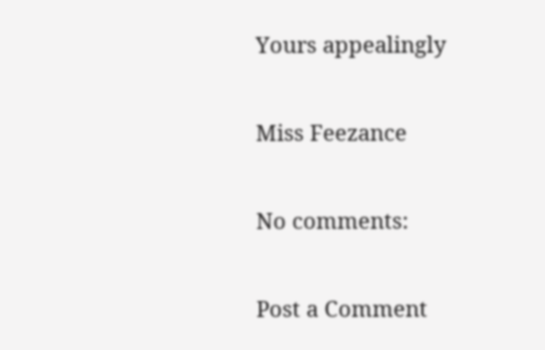Yours appealingly

Miss Feezance

No comments:

Post a Comment